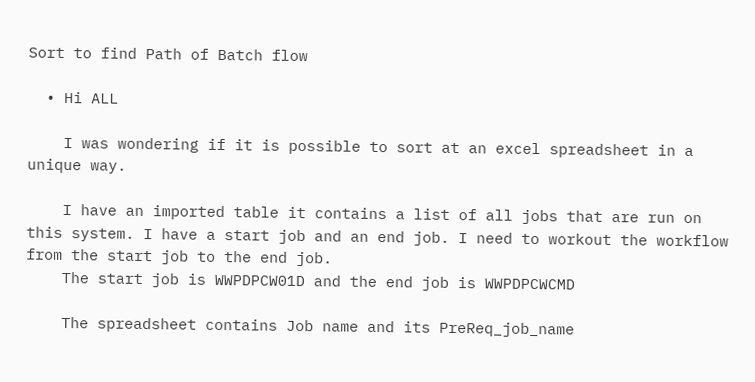Sort to find Path of Batch flow

  • Hi ALL

    I was wondering if it is possible to sort at an excel spreadsheet in a unique way.

    I have an imported table it contains a list of all jobs that are run on this system. I have a start job and an end job. I need to workout the workflow from the start job to the end job.
    The start job is WWPDPCW01D and the end job is WWPDPCWCMD

    The spreadsheet contains Job name and its PreReq_job_name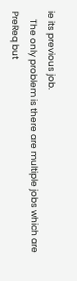ie its previous job.
    The only problem is there are multiple jobs which are PreReq but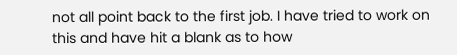not all point back to the first job. I have tried to work on this and have hit a blank as to how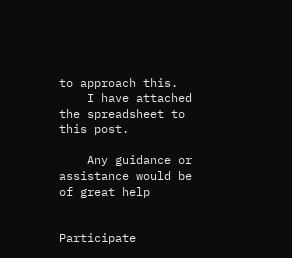to approach this.
    I have attached the spreadsheet to this post.

    Any guidance or assistance would be of great help


Participate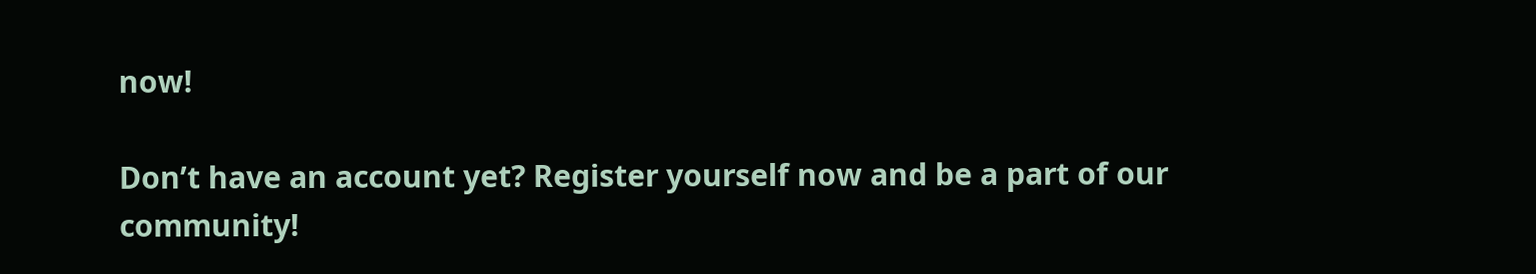now!

Don’t have an account yet? Register yourself now and be a part of our community!